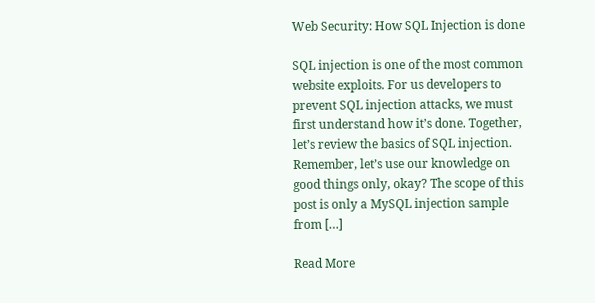Web Security: How SQL Injection is done

SQL injection is one of the most common website exploits. For us developers to prevent SQL injection attacks, we must first understand how it’s done. Together, let’s review the basics of SQL injection. Remember, let’s use our knowledge on good things only, okay? The scope of this post is only a MySQL injection sample from […]

Read More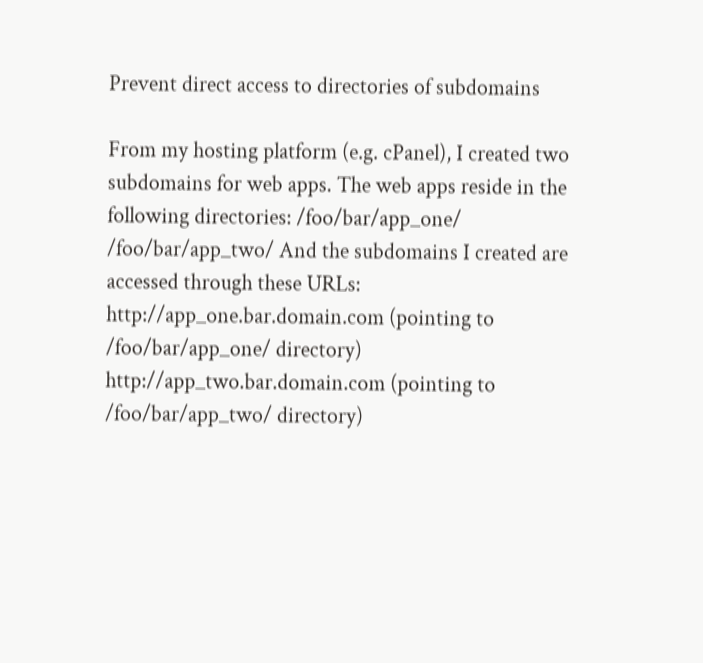Prevent direct access to directories of subdomains

From my hosting platform (e.g. cPanel), I created two subdomains for web apps. The web apps reside in the following directories: /foo/bar/app_one/ /foo/bar/app_two/ And the subdomains I created are accessed through these URLs: http://app_one.bar.domain.com (pointing to /foo/bar/app_one/ directory) http://app_two.bar.domain.com (pointing to /foo/bar/app_two/ directory)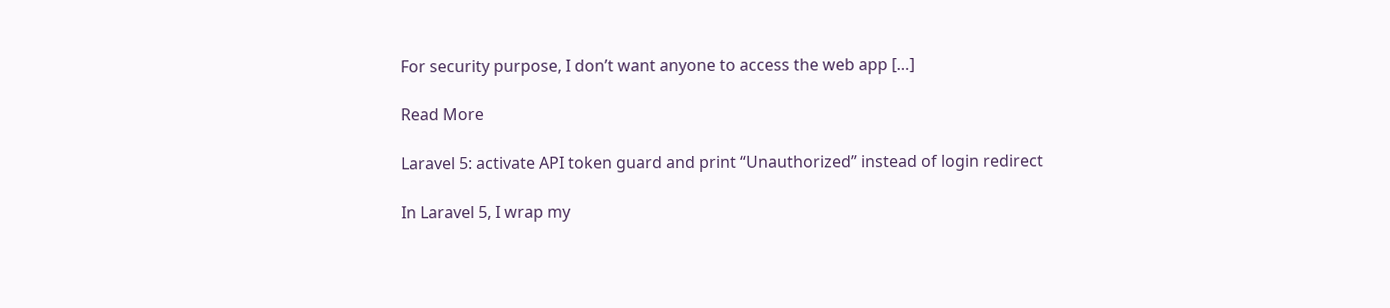For security purpose, I don’t want anyone to access the web app […]

Read More

Laravel 5: activate API token guard and print “Unauthorized” instead of login redirect

In Laravel 5, I wrap my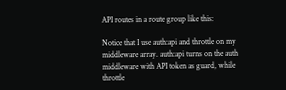API routes in a route group like this:

Notice that I use auth:api and throttle on my middleware array. auth:api turns on the auth middleware with API token as guard, while throttle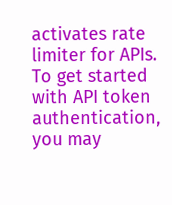activates rate limiter for APIs. To get started with API token authentication, you may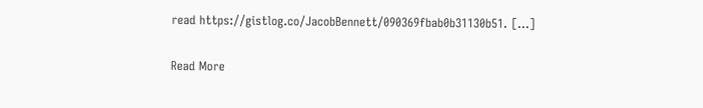read https://gistlog.co/JacobBennett/090369fbab0b31130b51. […]

Read More